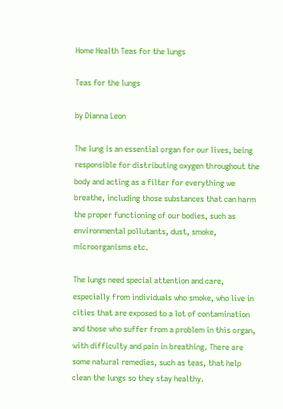Home Health Teas for the lungs

Teas for the lungs

by Dianna Leon

The lung is an essential organ for our lives, being responsible for distributing oxygen throughout the body and acting as a filter for everything we breathe, including those substances that can harm the proper functioning of our bodies, such as environmental pollutants, dust, smoke, microorganisms etc.

The lungs need special attention and care, especially from individuals who smoke, who live in cities that are exposed to a lot of contamination and those who suffer from a problem in this organ, with difficulty and pain in breathing. There are some natural remedies, such as teas, that help clean the lungs so they stay healthy.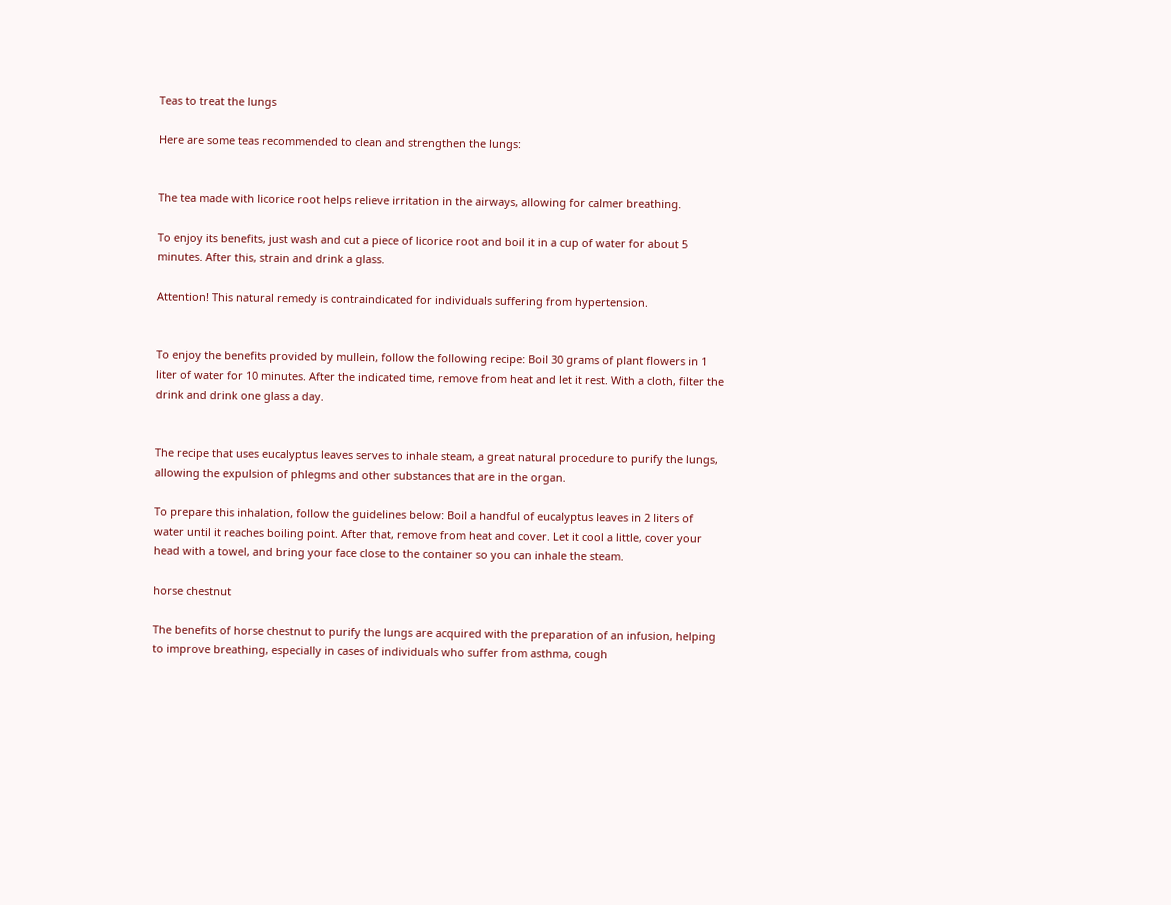Teas to treat the lungs

Here are some teas recommended to clean and strengthen the lungs:


The tea made with licorice root helps relieve irritation in the airways, allowing for calmer breathing.

To enjoy its benefits, just wash and cut a piece of licorice root and boil it in a cup of water for about 5 minutes. After this, strain and drink a glass.

Attention! This natural remedy is contraindicated for individuals suffering from hypertension.


To enjoy the benefits provided by mullein, follow the following recipe: Boil 30 grams of plant flowers in 1 liter of water for 10 minutes. After the indicated time, remove from heat and let it rest. With a cloth, filter the drink and drink one glass a day.


The recipe that uses eucalyptus leaves serves to inhale steam, a great natural procedure to purify the lungs, allowing the expulsion of phlegms and other substances that are in the organ.

To prepare this inhalation, follow the guidelines below: Boil a handful of eucalyptus leaves in 2 liters of water until it reaches boiling point. After that, remove from heat and cover. Let it cool a little, cover your head with a towel, and bring your face close to the container so you can inhale the steam.

horse chestnut

The benefits of horse chestnut to purify the lungs are acquired with the preparation of an infusion, helping to improve breathing, especially in cases of individuals who suffer from asthma, cough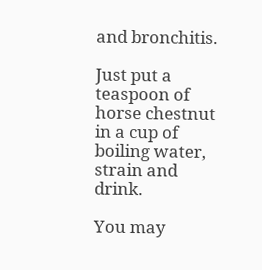and bronchitis.

Just put a teaspoon of horse chestnut in a cup of boiling water, strain and drink.

You may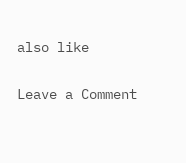also like

Leave a Comment